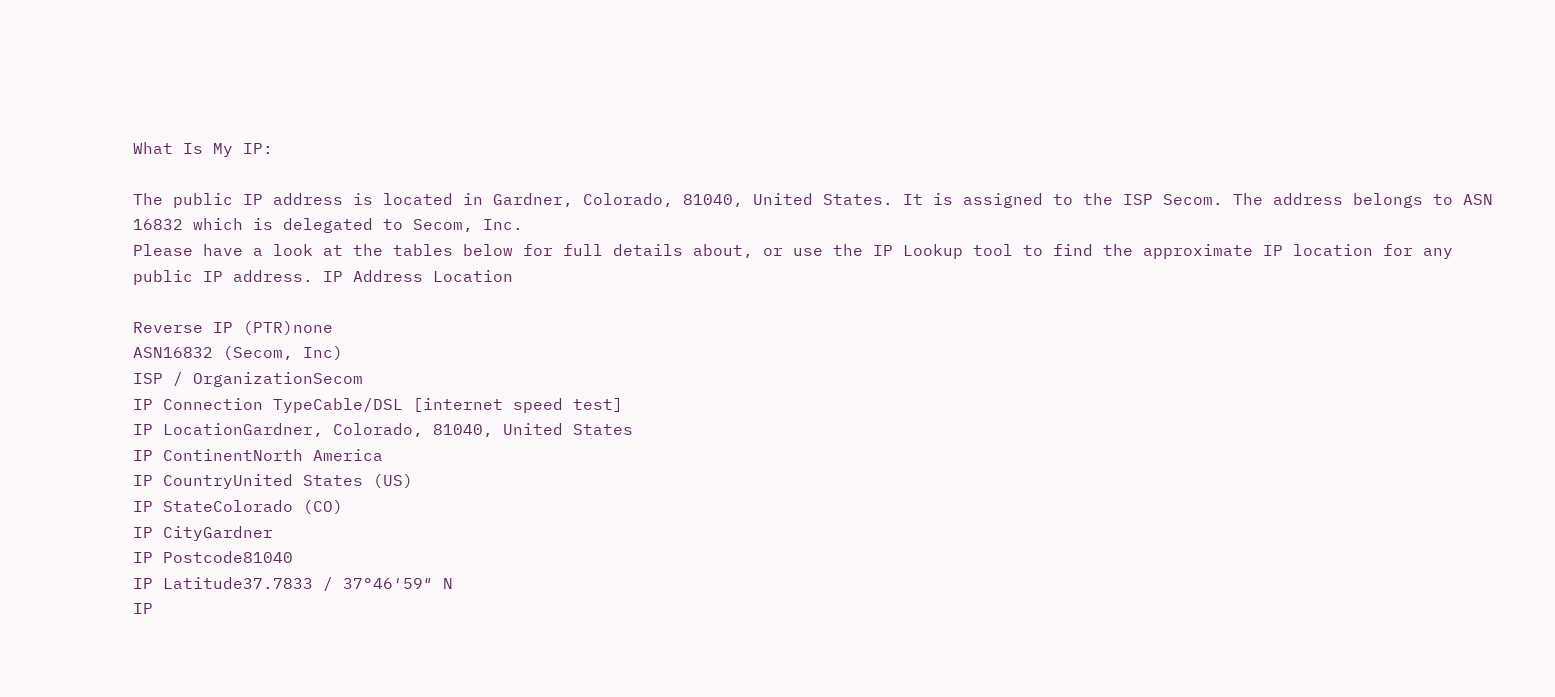What Is My IP:

The public IP address is located in Gardner, Colorado, 81040, United States. It is assigned to the ISP Secom. The address belongs to ASN 16832 which is delegated to Secom, Inc.
Please have a look at the tables below for full details about, or use the IP Lookup tool to find the approximate IP location for any public IP address. IP Address Location

Reverse IP (PTR)none
ASN16832 (Secom, Inc)
ISP / OrganizationSecom
IP Connection TypeCable/DSL [internet speed test]
IP LocationGardner, Colorado, 81040, United States
IP ContinentNorth America
IP CountryUnited States (US)
IP StateColorado (CO)
IP CityGardner
IP Postcode81040
IP Latitude37.7833 / 37°46′59″ N
IP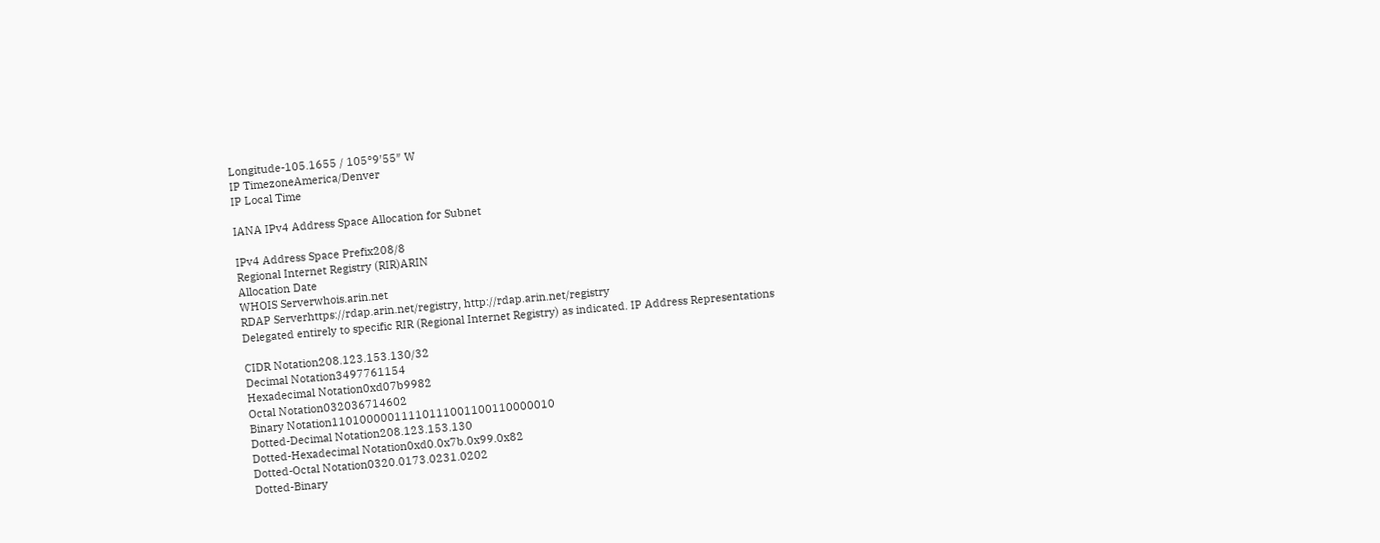Longitude-105.1655 / 105°9′55″ W
IP TimezoneAmerica/Denver
IP Local Time

IANA IPv4 Address Space Allocation for Subnet

IPv4 Address Space Prefix208/8
Regional Internet Registry (RIR)ARIN
Allocation Date
WHOIS Serverwhois.arin.net
RDAP Serverhttps://rdap.arin.net/registry, http://rdap.arin.net/registry
Delegated entirely to specific RIR (Regional Internet Registry) as indicated. IP Address Representations

CIDR Notation208.123.153.130/32
Decimal Notation3497761154
Hexadecimal Notation0xd07b9982
Octal Notation032036714602
Binary Notation11010000011110111001100110000010
Dotted-Decimal Notation208.123.153.130
Dotted-Hexadecimal Notation0xd0.0x7b.0x99.0x82
Dotted-Octal Notation0320.0173.0231.0202
Dotted-Binary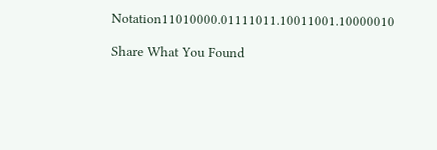Notation11010000.01111011.10011001.10000010

Share What You Found